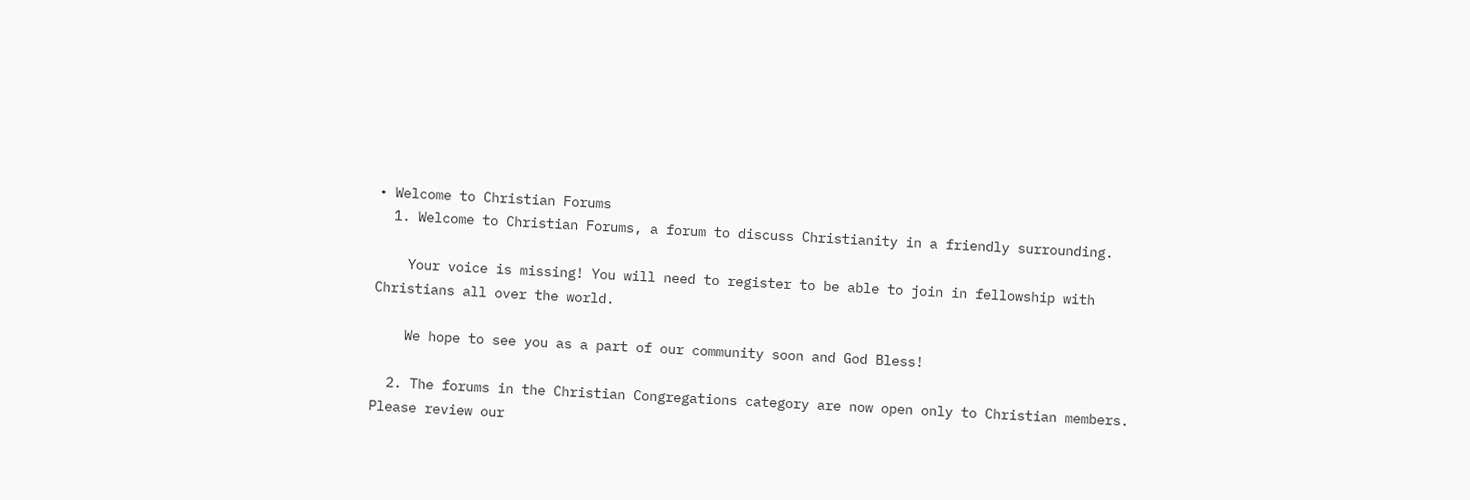• Welcome to Christian Forums
  1. Welcome to Christian Forums, a forum to discuss Christianity in a friendly surrounding.

    Your voice is missing! You will need to register to be able to join in fellowship with Christians all over the world.

    We hope to see you as a part of our community soon and God Bless!

  2. The forums in the Christian Congregations category are now open only to Christian members. Please review our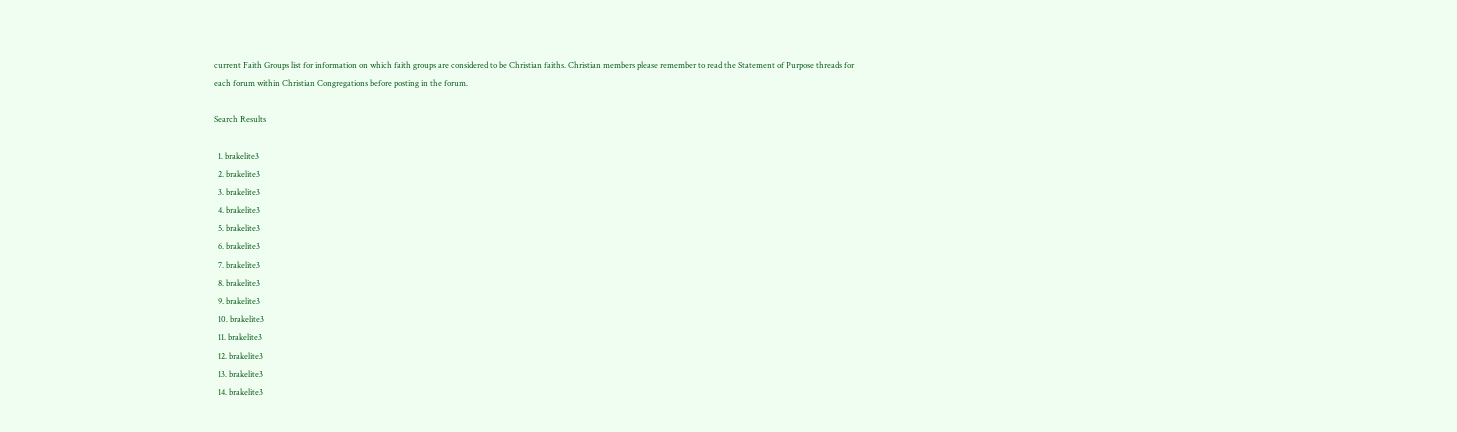current Faith Groups list for information on which faith groups are considered to be Christian faiths. Christian members please remember to read the Statement of Purpose threads for each forum within Christian Congregations before posting in the forum.

Search Results

  1. brakelite3
  2. brakelite3
  3. brakelite3
  4. brakelite3
  5. brakelite3
  6. brakelite3
  7. brakelite3
  8. brakelite3
  9. brakelite3
  10. brakelite3
  11. brakelite3
  12. brakelite3
  13. brakelite3
  14. brakelite3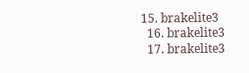15. brakelite3
  16. brakelite3
  17. brakelite3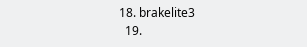18. brakelite3
  19.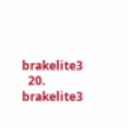brakelite3
  20. brakelite3